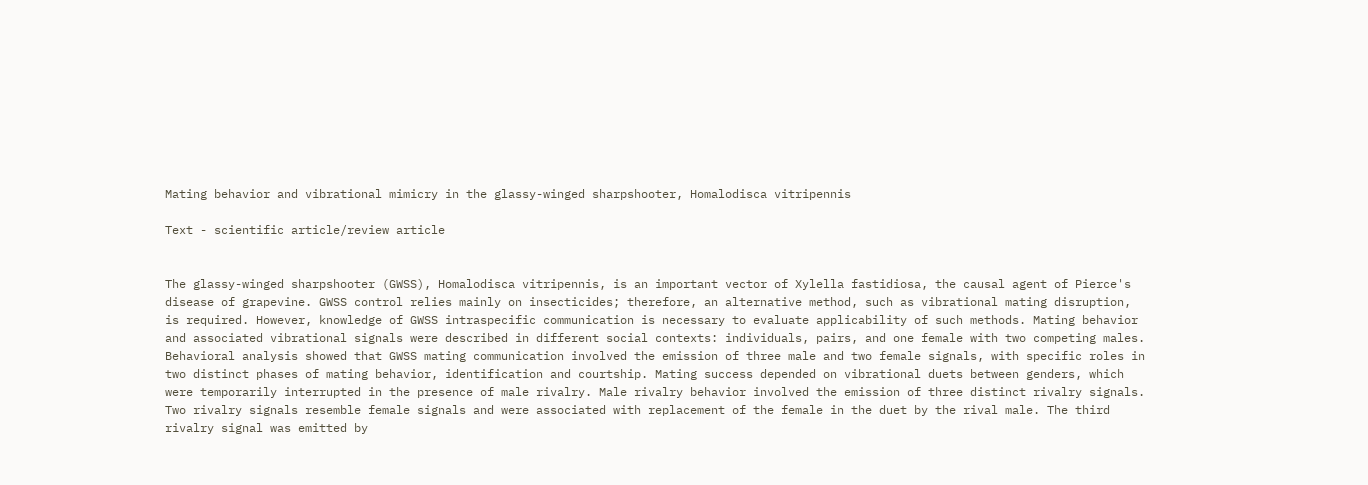Mating behavior and vibrational mimicry in the glassy-winged sharpshooter, Homalodisca vitripennis

Text - scientific article/review article


The glassy-winged sharpshooter (GWSS), Homalodisca vitripennis, is an important vector of Xylella fastidiosa, the causal agent of Pierce's disease of grapevine. GWSS control relies mainly on insecticides; therefore, an alternative method, such as vibrational mating disruption, is required. However, knowledge of GWSS intraspecific communication is necessary to evaluate applicability of such methods. Mating behavior and associated vibrational signals were described in different social contexts: individuals, pairs, and one female with two competing males. Behavioral analysis showed that GWSS mating communication involved the emission of three male and two female signals, with specific roles in two distinct phases of mating behavior, identification and courtship. Mating success depended on vibrational duets between genders, which were temporarily interrupted in the presence of male rivalry. Male rivalry behavior involved the emission of three distinct rivalry signals. Two rivalry signals resemble female signals and were associated with replacement of the female in the duet by the rival male. The third rivalry signal was emitted by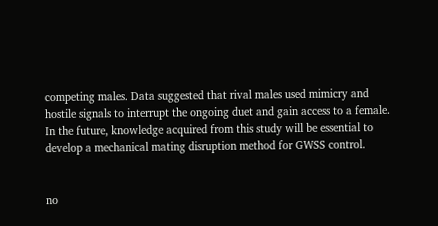competing males. Data suggested that rival males used mimicry and hostile signals to interrupt the ongoing duet and gain access to a female. In the future, knowledge acquired from this study will be essential to develop a mechanical mating disruption method for GWSS control.


no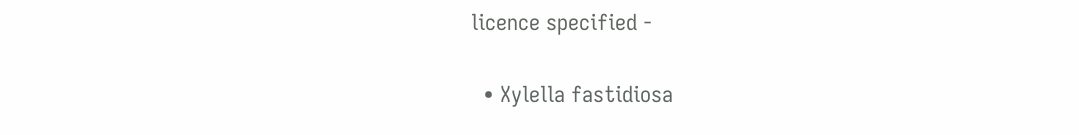licence specified -


  • Xylella fastidiosa